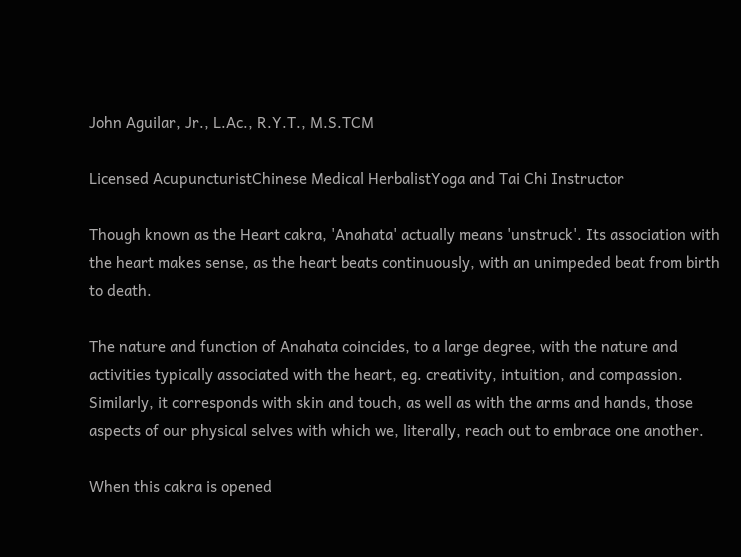John Aguilar, Jr., L.Ac., R.Y.T., M.S.TCM

Licensed AcupuncturistChinese Medical HerbalistYoga and Tai Chi Instructor

Though known as the Heart cakra, 'Anahata' actually means 'unstruck'. Its association with the heart makes sense, as the heart beats continuously, with an unimpeded beat from birth to death.

The nature and function of Anahata coincides, to a large degree, with the nature and activities typically associated with the heart, eg. creativity, intuition, and compassion. Similarly, it corresponds with skin and touch, as well as with the arms and hands, those aspects of our physical selves with which we, literally, reach out to embrace one another.

When this cakra is opened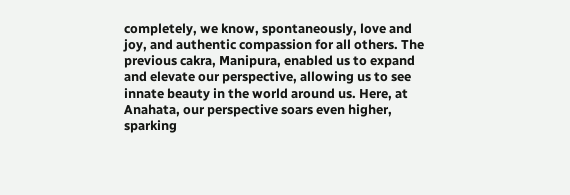completely, we know, spontaneously, love and joy, and authentic compassion for all others. The previous cakra, Manipura, enabled us to expand and elevate our perspective, allowing us to see innate beauty in the world around us. Here, at Anahata, our perspective soars even higher, sparking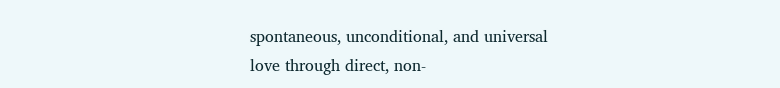spontaneous, unconditional, and universal love through direct, non-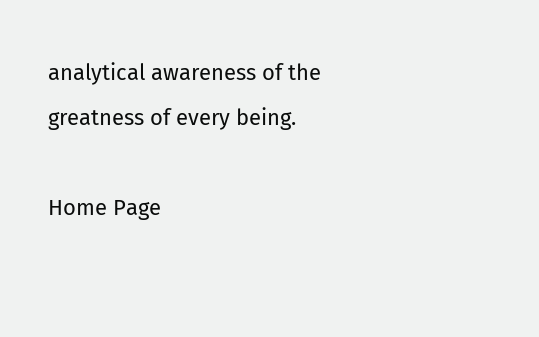analytical awareness of the greatness of every being.

Home Page